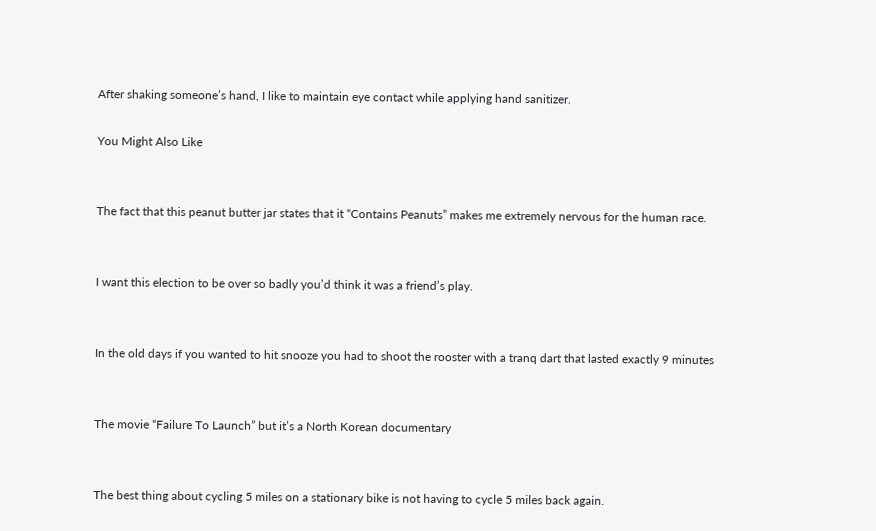After shaking someone’s hand, I like to maintain eye contact while applying hand sanitizer.

You Might Also Like


The fact that this peanut butter jar states that it “Contains Peanuts” makes me extremely nervous for the human race.


I want this election to be over so badly you’d think it was a friend’s play.


In the old days if you wanted to hit snooze you had to shoot the rooster with a tranq dart that lasted exactly 9 minutes


The movie “Failure To Launch” but it’s a North Korean documentary


The best thing about cycling 5 miles on a stationary bike is not having to cycle 5 miles back again.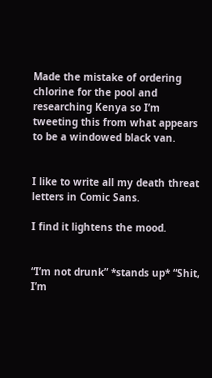Made the mistake of ordering chlorine for the pool and researching Kenya so I’m tweeting this from what appears to be a windowed black van.


I like to write all my death threat letters in Comic Sans.

I find it lightens the mood.


“I’m not drunk” *stands up* “Shit, I’m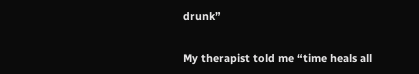drunk”


My therapist told me “time heals all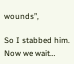wounds”,

So I stabbed him. Now we wait…